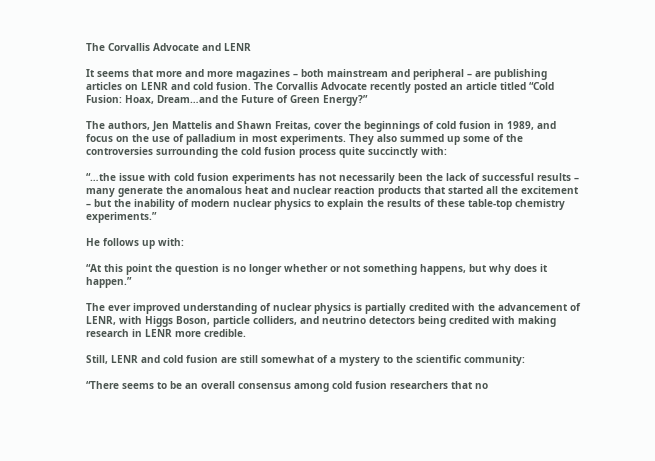The Corvallis Advocate and LENR

It seems that more and more magazines – both mainstream and peripheral – are publishing articles on LENR and cold fusion. The Corvallis Advocate recently posted an article titled “Cold Fusion: Hoax, Dream…and the Future of Green Energy?”

The authors, Jen Mattelis and Shawn Freitas, cover the beginnings of cold fusion in 1989, and focus on the use of palladium in most experiments. They also summed up some of the controversies surrounding the cold fusion process quite succinctly with:

“…the issue with cold fusion experiments has not necessarily been the lack of successful results – many generate the anomalous heat and nuclear reaction products that started all the excitement – but the inability of modern nuclear physics to explain the results of these table-top chemistry experiments.”

He follows up with:

“At this point the question is no longer whether or not something happens, but why does it happen.”

The ever improved understanding of nuclear physics is partially credited with the advancement of LENR, with Higgs Boson, particle colliders, and neutrino detectors being credited with making research in LENR more credible.

Still, LENR and cold fusion are still somewhat of a mystery to the scientific community:

“There seems to be an overall consensus among cold fusion researchers that no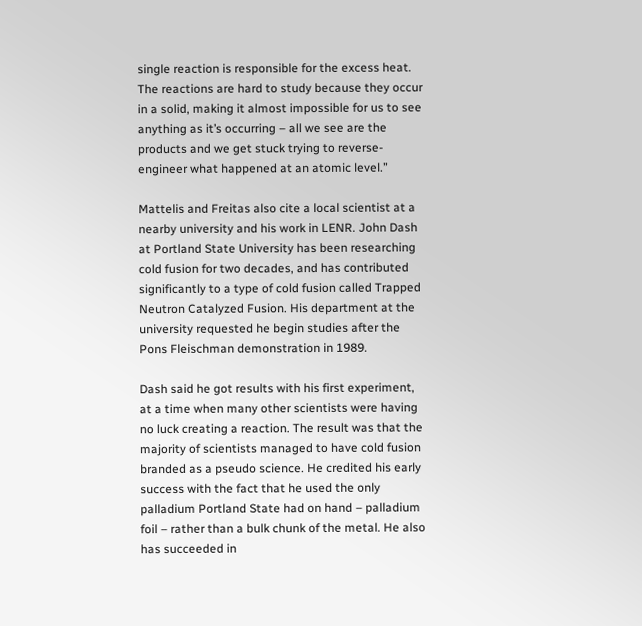single reaction is responsible for the excess heat. The reactions are hard to study because they occur in a solid, making it almost impossible for us to see anything as it’s occurring – all we see are the products and we get stuck trying to reverse-engineer what happened at an atomic level.”

Mattelis and Freitas also cite a local scientist at a nearby university and his work in LENR. John Dash at Portland State University has been researching cold fusion for two decades, and has contributed significantly to a type of cold fusion called Trapped Neutron Catalyzed Fusion. His department at the university requested he begin studies after the Pons Fleischman demonstration in 1989.

Dash said he got results with his first experiment, at a time when many other scientists were having no luck creating a reaction. The result was that the majority of scientists managed to have cold fusion branded as a pseudo science. He credited his early success with the fact that he used the only palladium Portland State had on hand – palladium foil – rather than a bulk chunk of the metal. He also has succeeded in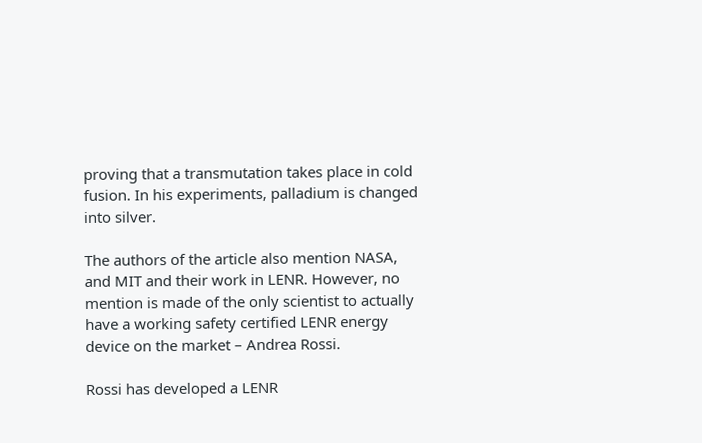proving that a transmutation takes place in cold fusion. In his experiments, palladium is changed into silver.

The authors of the article also mention NASA, and MIT and their work in LENR. However, no mention is made of the only scientist to actually have a working safety certified LENR energy device on the market – Andrea Rossi.

Rossi has developed a LENR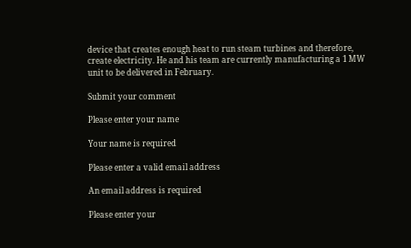device that creates enough heat to run steam turbines and therefore, create electricity. He and his team are currently manufacturing a 1 MW unit to be delivered in February.

Submit your comment

Please enter your name

Your name is required

Please enter a valid email address

An email address is required

Please enter your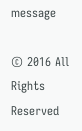message

© 2016 All Rights Reserved